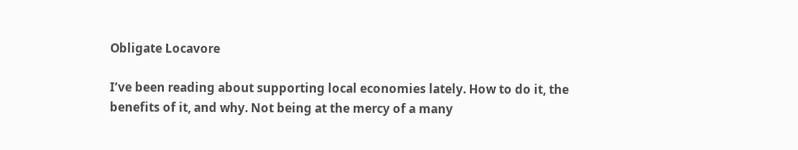Obligate Locavore

I’ve been reading about supporting local economies lately. How to do it, the benefits of it, and why. Not being at the mercy of a many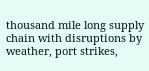thousand mile long supply chain with disruptions by weather, port strikes,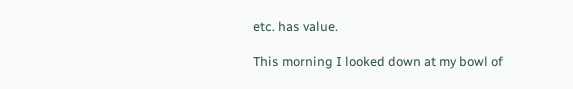etc. has value.

This morning I looked down at my bowl of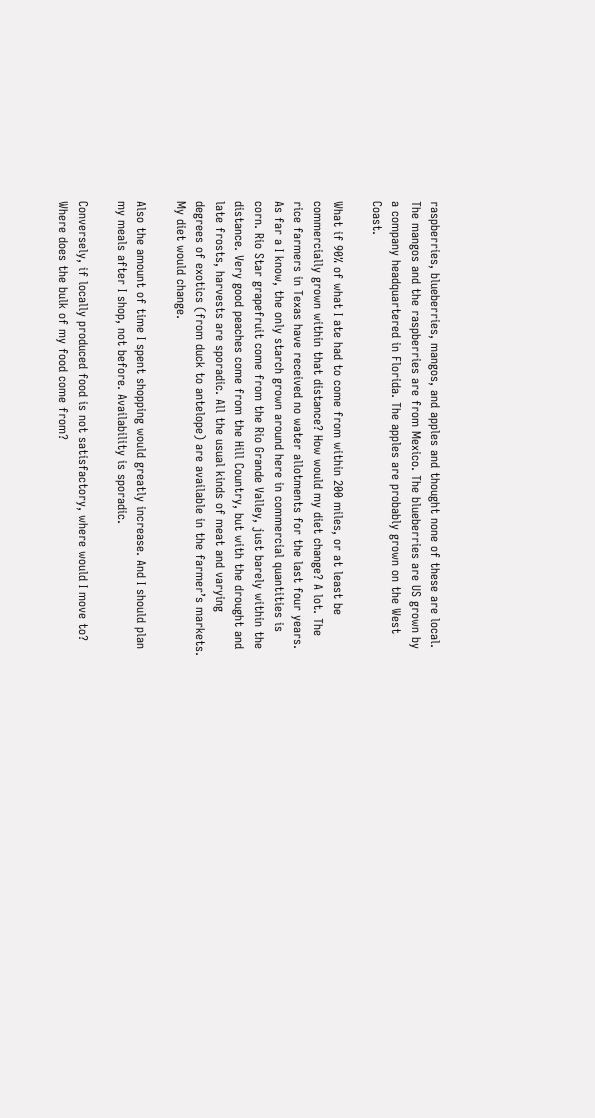raspberries, blueberries, mangos, and apples and thought none of these are local. The mangos and the raspberries are from Mexico. The blueberries are US grown by a company headquartered in Florida. The apples are probably grown on the West Coast.

What if 90% of what I ate had to come from within 200 miles, or at least be commercially grown within that distance? How would my diet change? A lot. The rice farmers in Texas have received no water allotments for the last four years. As far a I know, the only starch grown around here in commercial quantities is corn. Rio Star grapefruit come from the Rio Grande Valley, just barely within the distance. Very good peaches come from the Hill Country, but with the drought and late frosts, harvests are sporadic. All the usual kinds of meat and varying degrees of exotics (from duck to antelope) are available in the farmer’s markets. My diet would change.

Also the amount of time I spent shopping would greatly increase. And I should plan my meals after I shop, not before. Availability is sporadic.

Conversely, if locally produced food is not satisfactory, where would I move to? Where does the bulk of my food come from?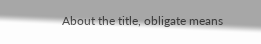About the title, obligate means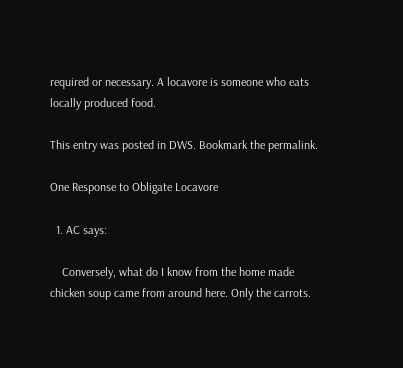required or necessary. A locavore is someone who eats locally produced food.

This entry was posted in DWS. Bookmark the permalink.

One Response to Obligate Locavore

  1. AC says:

    Conversely, what do I know from the home made chicken soup came from around here. Only the carrots.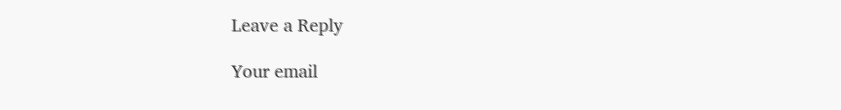Leave a Reply

Your email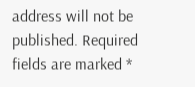address will not be published. Required fields are marked *